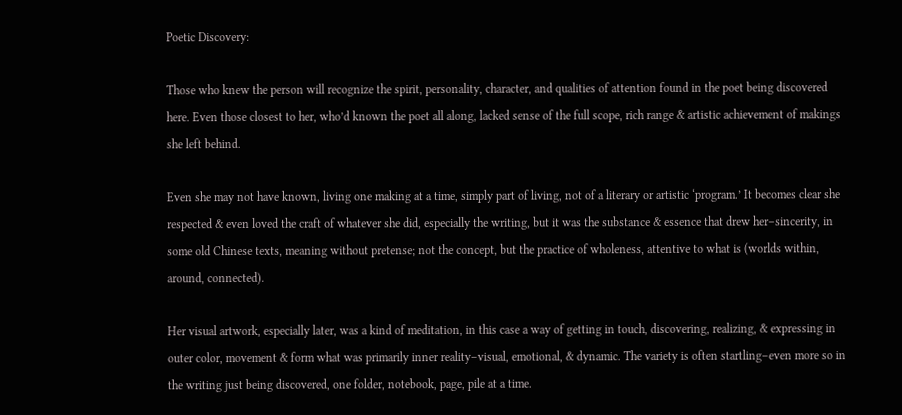Poetic Discovery:

Those who knew the person will recognize the spirit, personality, character, and qualities of attention found in the poet being discovered here. Even those closest to her, who’d known the poet all along, lacked sense of the full scope, rich range & artistic achievement of makings she left behind.

Even she may not have known, living one making at a time, simply part of living, not of a literary or artistic ‘program.’ It becomes clear she respected & even loved the craft of whatever she did, especially the writing, but it was the substance & essence that drew her–sincerity, in some old Chinese texts, meaning without pretense; not the concept, but the practice of wholeness, attentive to what is (worlds within, around, connected).

Her visual artwork, especially later, was a kind of meditation, in this case a way of getting in touch, discovering, realizing, & expressing in outer color, movement & form what was primarily inner reality–visual, emotional, & dynamic. The variety is often startling–even more so in the writing just being discovered, one folder, notebook, page, pile at a time.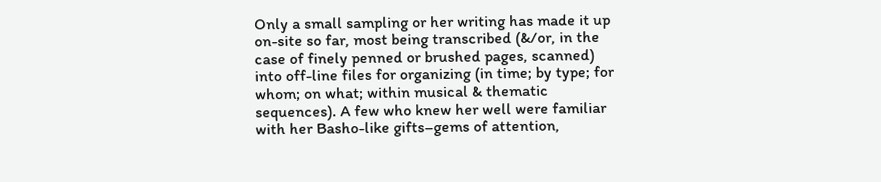Only a small sampling or her writing has made it up on-site so far, most being transcribed (&/or, in the case of finely penned or brushed pages, scanned) into off-line files for organizing (in time; by type; for whom; on what; within musical & thematic sequences). A few who knew her well were familiar with her Basho-like gifts–gems of attention,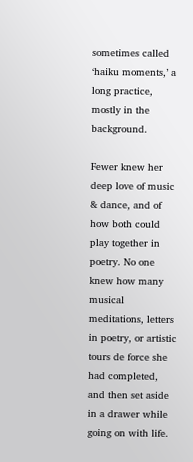sometimes called ‘haiku moments,’ a long practice, mostly in the background.

Fewer knew her deep love of music & dance, and of how both could play together in poetry. No one knew how many musical meditations, letters in poetry, or artistic tours de force she had completed, and then set aside in a drawer while going on with life.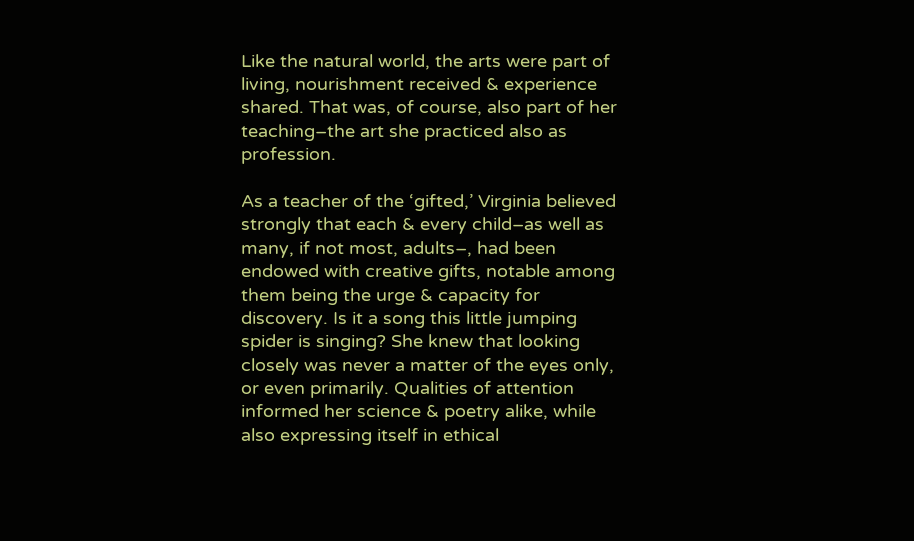Like the natural world, the arts were part of living, nourishment received & experience shared. That was, of course, also part of her teaching–the art she practiced also as profession.

As a teacher of the ‘gifted,’ Virginia believed strongly that each & every child–as well as many, if not most, adults–, had been endowed with creative gifts, notable among them being the urge & capacity for discovery. Is it a song this little jumping spider is singing? She knew that looking closely was never a matter of the eyes only, or even primarily. Qualities of attention informed her science & poetry alike, while also expressing itself in ethical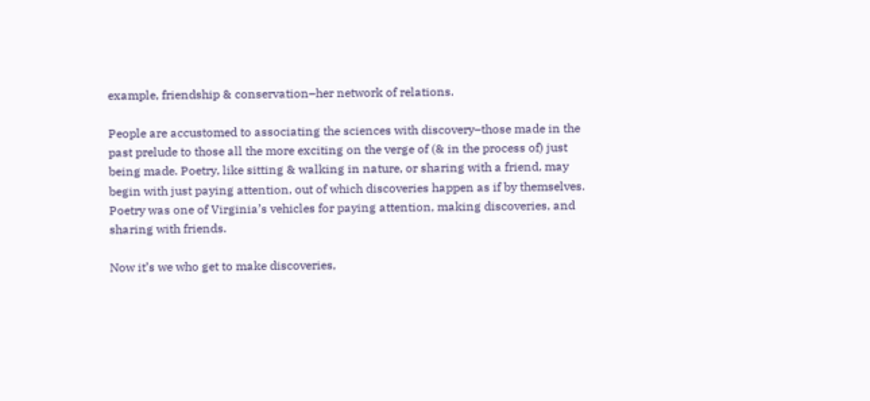example, friendship & conservation–her network of relations.

People are accustomed to associating the sciences with discovery–those made in the past prelude to those all the more exciting on the verge of (& in the process of) just being made. Poetry, like sitting & walking in nature, or sharing with a friend, may begin with just paying attention, out of which discoveries happen as if by themselves. Poetry was one of Virginia’s vehicles for paying attention, making discoveries, and sharing with friends.

Now it’s we who get to make discoveries,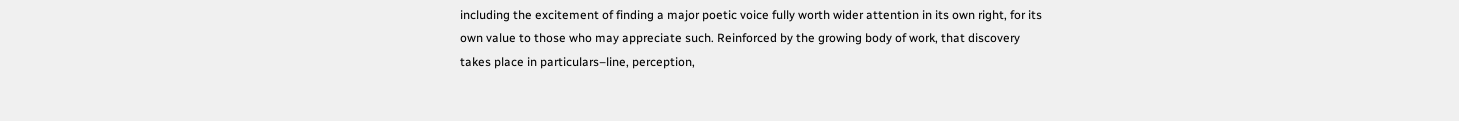including the excitement of finding a major poetic voice fully worth wider attention in its own right, for its own value to those who may appreciate such. Reinforced by the growing body of work, that discovery takes place in particulars–line, perception,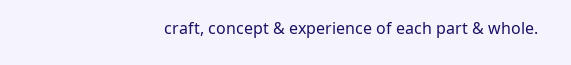craft, concept & experience of each part & whole.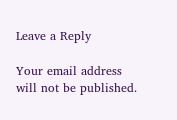Leave a Reply

Your email address will not be published.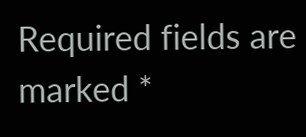Required fields are marked *